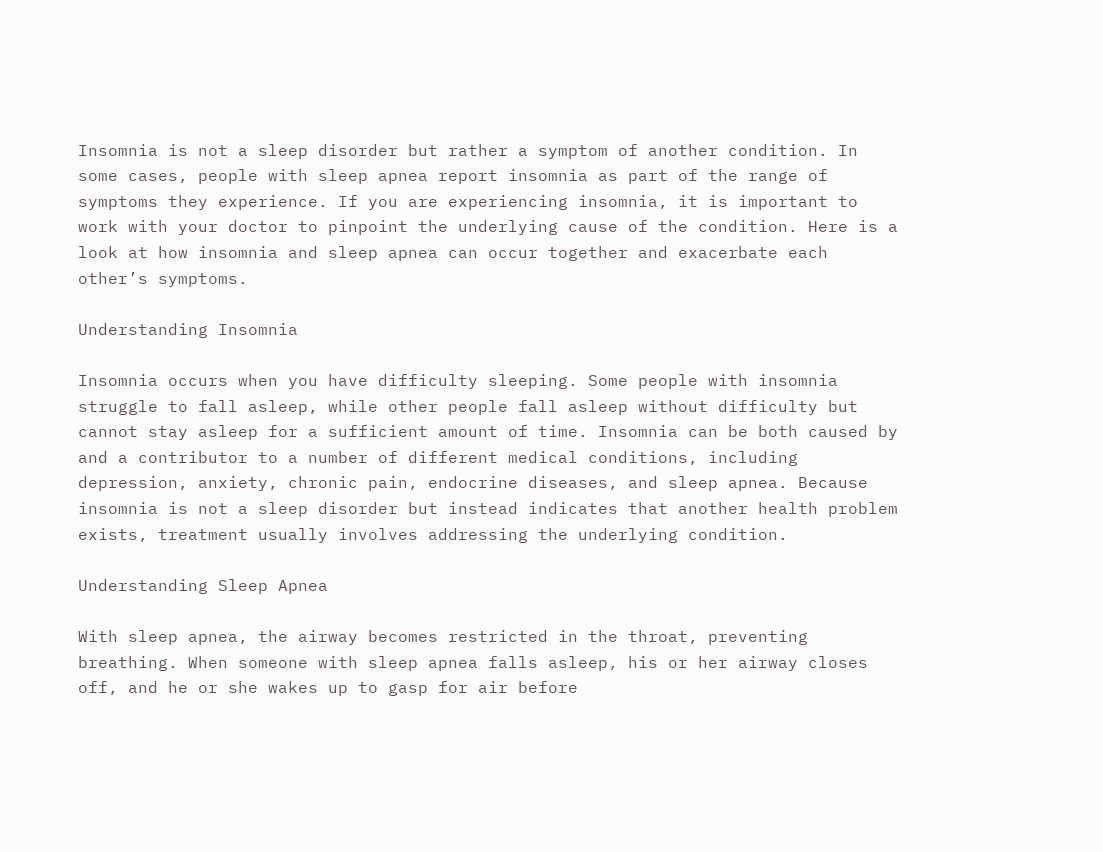Insomnia is not a sleep disorder but rather a symptom of another condition. In some cases, people with sleep apnea report insomnia as part of the range of symptoms they experience. If you are experiencing insomnia, it is important to work with your doctor to pinpoint the underlying cause of the condition. Here is a look at how insomnia and sleep apnea can occur together and exacerbate each other’s symptoms.

Understanding Insomnia

Insomnia occurs when you have difficulty sleeping. Some people with insomnia struggle to fall asleep, while other people fall asleep without difficulty but cannot stay asleep for a sufficient amount of time. Insomnia can be both caused by and a contributor to a number of different medical conditions, including depression, anxiety, chronic pain, endocrine diseases, and sleep apnea. Because insomnia is not a sleep disorder but instead indicates that another health problem exists, treatment usually involves addressing the underlying condition.

Understanding Sleep Apnea

With sleep apnea, the airway becomes restricted in the throat, preventing breathing. When someone with sleep apnea falls asleep, his or her airway closes off, and he or she wakes up to gasp for air before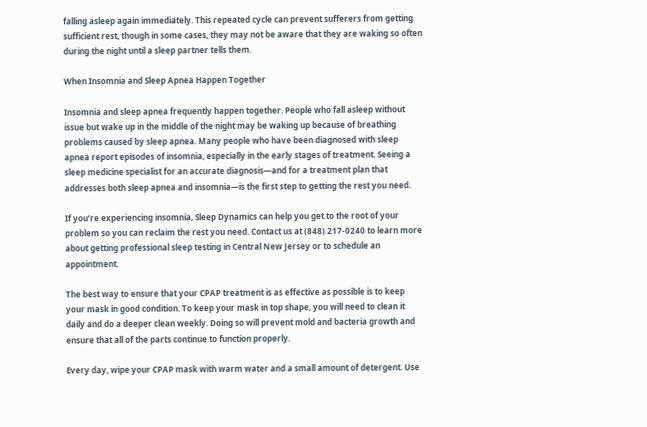falling asleep again immediately. This repeated cycle can prevent sufferers from getting sufficient rest, though in some cases, they may not be aware that they are waking so often during the night until a sleep partner tells them.

When Insomnia and Sleep Apnea Happen Together

Insomnia and sleep apnea frequently happen together. People who fall asleep without issue but wake up in the middle of the night may be waking up because of breathing problems caused by sleep apnea. Many people who have been diagnosed with sleep apnea report episodes of insomnia, especially in the early stages of treatment. Seeing a sleep medicine specialist for an accurate diagnosis—and for a treatment plan that addresses both sleep apnea and insomnia—is the first step to getting the rest you need.

If you’re experiencing insomnia, Sleep Dynamics can help you get to the root of your problem so you can reclaim the rest you need. Contact us at (848) 217-0240 to learn more about getting professional sleep testing in Central New Jersey or to schedule an appointment.

The best way to ensure that your CPAP treatment is as effective as possible is to keep your mask in good condition. To keep your mask in top shape, you will need to clean it daily and do a deeper clean weekly. Doing so will prevent mold and bacteria growth and ensure that all of the parts continue to function properly.

Every day, wipe your CPAP mask with warm water and a small amount of detergent. Use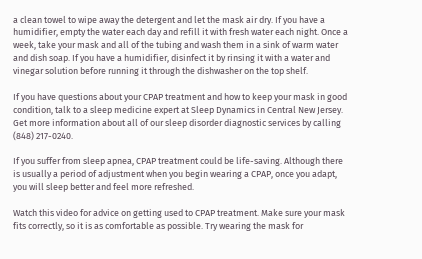a clean towel to wipe away the detergent and let the mask air dry. If you have a humidifier, empty the water each day and refill it with fresh water each night. Once a week, take your mask and all of the tubing and wash them in a sink of warm water and dish soap. If you have a humidifier, disinfect it by rinsing it with a water and vinegar solution before running it through the dishwasher on the top shelf.

If you have questions about your CPAP treatment and how to keep your mask in good condition, talk to a sleep medicine expert at Sleep Dynamics in Central New Jersey. Get more information about all of our sleep disorder diagnostic services by calling (848) 217-0240.

If you suffer from sleep apnea, CPAP treatment could be life-saving. Although there is usually a period of adjustment when you begin wearing a CPAP, once you adapt, you will sleep better and feel more refreshed.

Watch this video for advice on getting used to CPAP treatment. Make sure your mask fits correctly, so it is as comfortable as possible. Try wearing the mask for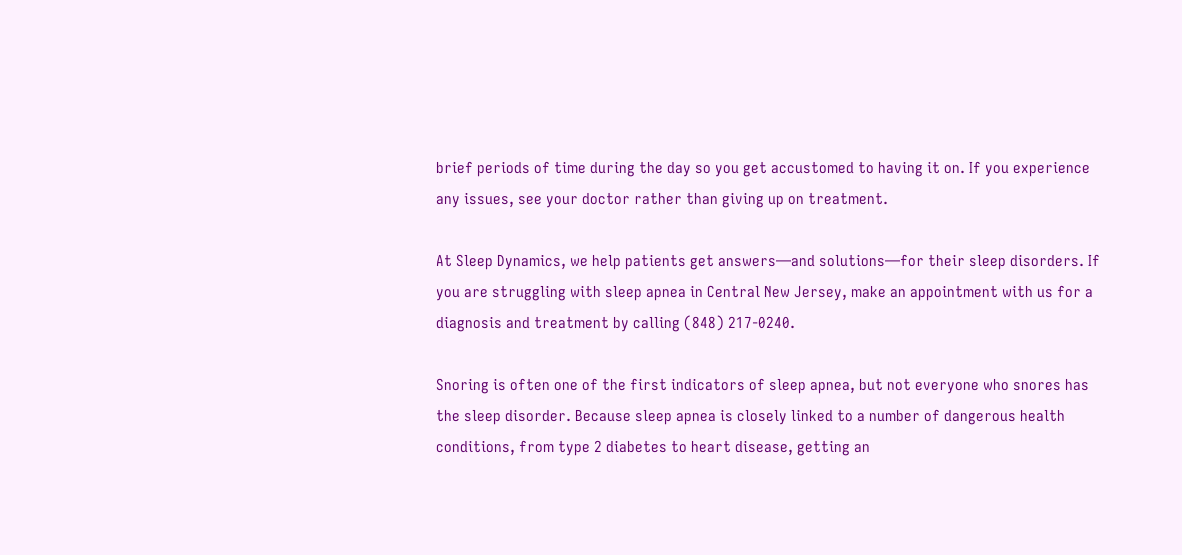brief periods of time during the day so you get accustomed to having it on. If you experience any issues, see your doctor rather than giving up on treatment.

At Sleep Dynamics, we help patients get answers—and solutions—for their sleep disorders. If you are struggling with sleep apnea in Central New Jersey, make an appointment with us for a diagnosis and treatment by calling (848) 217-0240.

Snoring is often one of the first indicators of sleep apnea, but not everyone who snores has the sleep disorder. Because sleep apnea is closely linked to a number of dangerous health conditions, from type 2 diabetes to heart disease, getting an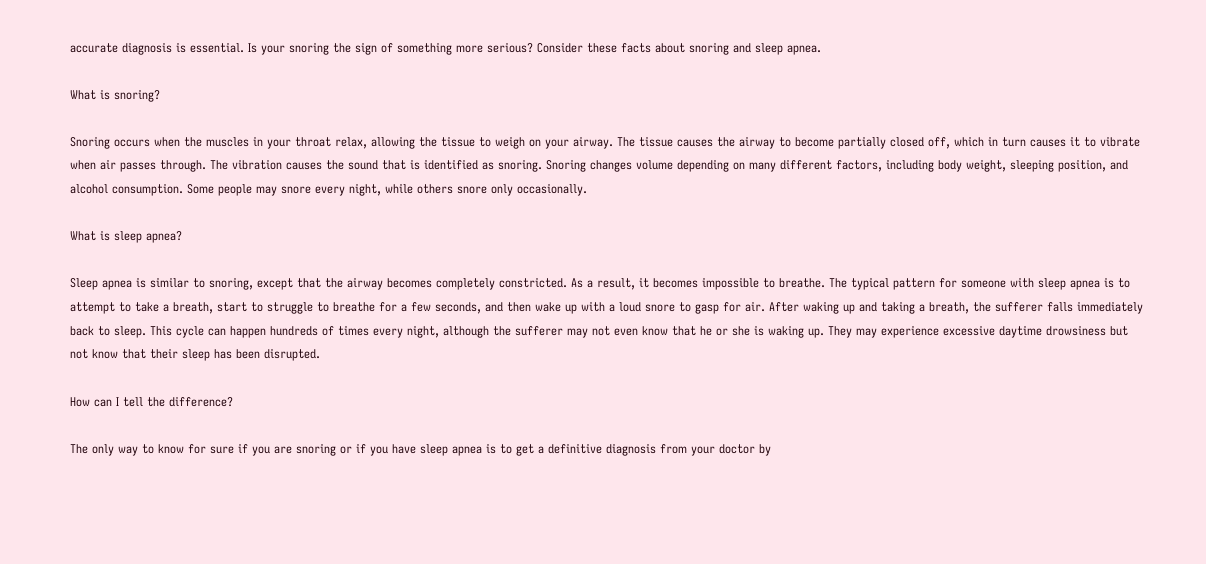accurate diagnosis is essential. Is your snoring the sign of something more serious? Consider these facts about snoring and sleep apnea.

What is snoring?

Snoring occurs when the muscles in your throat relax, allowing the tissue to weigh on your airway. The tissue causes the airway to become partially closed off, which in turn causes it to vibrate when air passes through. The vibration causes the sound that is identified as snoring. Snoring changes volume depending on many different factors, including body weight, sleeping position, and alcohol consumption. Some people may snore every night, while others snore only occasionally.

What is sleep apnea?

Sleep apnea is similar to snoring, except that the airway becomes completely constricted. As a result, it becomes impossible to breathe. The typical pattern for someone with sleep apnea is to attempt to take a breath, start to struggle to breathe for a few seconds, and then wake up with a loud snore to gasp for air. After waking up and taking a breath, the sufferer falls immediately back to sleep. This cycle can happen hundreds of times every night, although the sufferer may not even know that he or she is waking up. They may experience excessive daytime drowsiness but not know that their sleep has been disrupted.

How can I tell the difference?

The only way to know for sure if you are snoring or if you have sleep apnea is to get a definitive diagnosis from your doctor by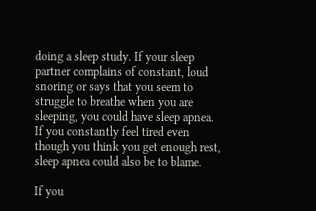doing a sleep study. If your sleep partner complains of constant, loud snoring or says that you seem to struggle to breathe when you are sleeping, you could have sleep apnea. If you constantly feel tired even though you think you get enough rest, sleep apnea could also be to blame.

If you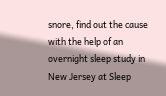snore, find out the cause with the help of an overnight sleep study in New Jersey at Sleep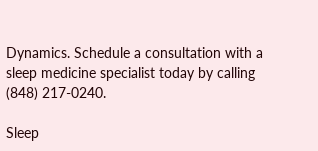Dynamics. Schedule a consultation with a sleep medicine specialist today by calling (848) 217-0240.

Sleep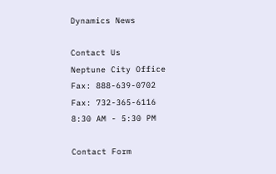Dynamics News

Contact Us
Neptune City Office
Fax: 888-639-0702
Fax: 732-365-6116
8:30 AM - 5:30 PM

Contact Form